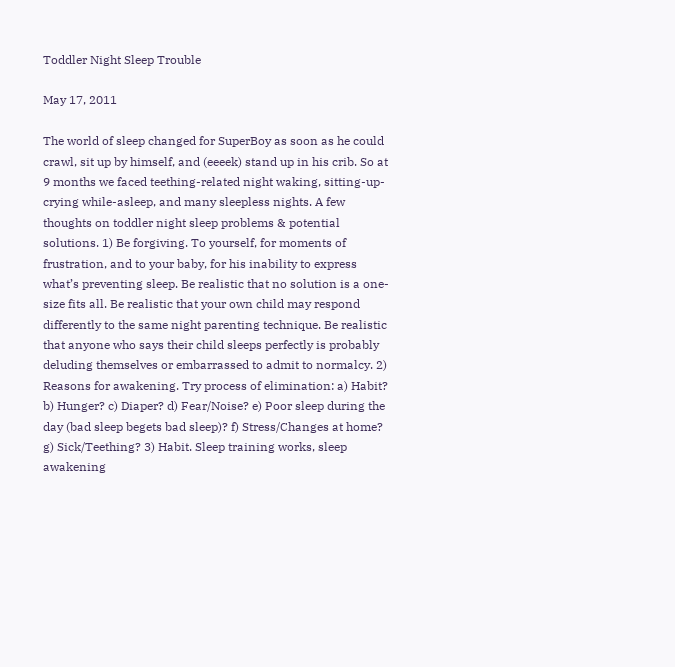Toddler Night Sleep Trouble

May 17, 2011

The world of sleep changed for SuperBoy as soon as he could crawl, sit up by himself, and (eeeek) stand up in his crib. So at 9 months we faced teething-related night waking, sitting-up-crying while-asleep, and many sleepless nights. A few thoughts on toddler night sleep problems & potential solutions. 1) Be forgiving. To yourself, for moments of frustration, and to your baby, for his inability to express what’s preventing sleep. Be realistic that no solution is a one-size fits all. Be realistic that your own child may respond differently to the same night parenting technique. Be realistic that anyone who says their child sleeps perfectly is probably deluding themselves or embarrassed to admit to normalcy. 2) Reasons for awakening. Try process of elimination: a) Habit? b) Hunger? c) Diaper? d) Fear/Noise? e) Poor sleep during the day (bad sleep begets bad sleep)? f) Stress/Changes at home? g) Sick/Teething? 3) Habit. Sleep training works, sleep awakening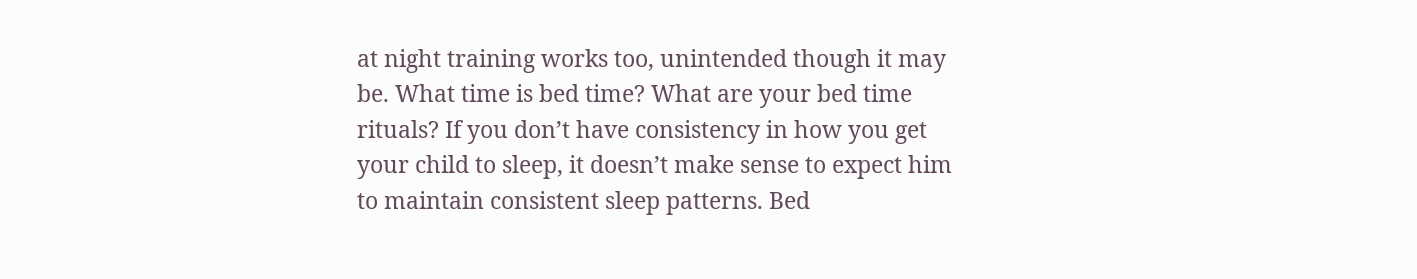at night training works too, unintended though it may be. What time is bed time? What are your bed time rituals? If you don’t have consistency in how you get your child to sleep, it doesn’t make sense to expect him to maintain consistent sleep patterns. Bed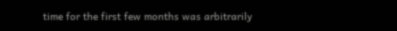time for the first few months was arbitrarily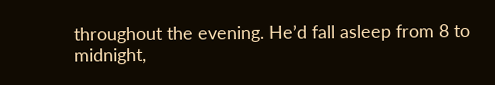throughout the evening. He’d fall asleep from 8 to midnight,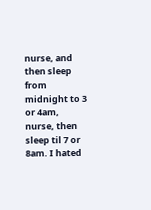nurse, and then sleep from midnight to 3 or 4am, nurse, then sleep til 7 or 8am. I hated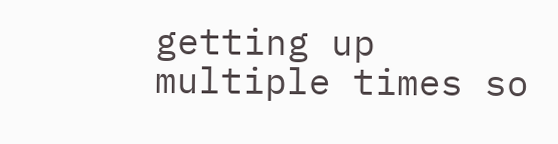getting up multiple times so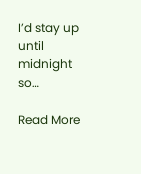I’d stay up until midnight so…

Read More